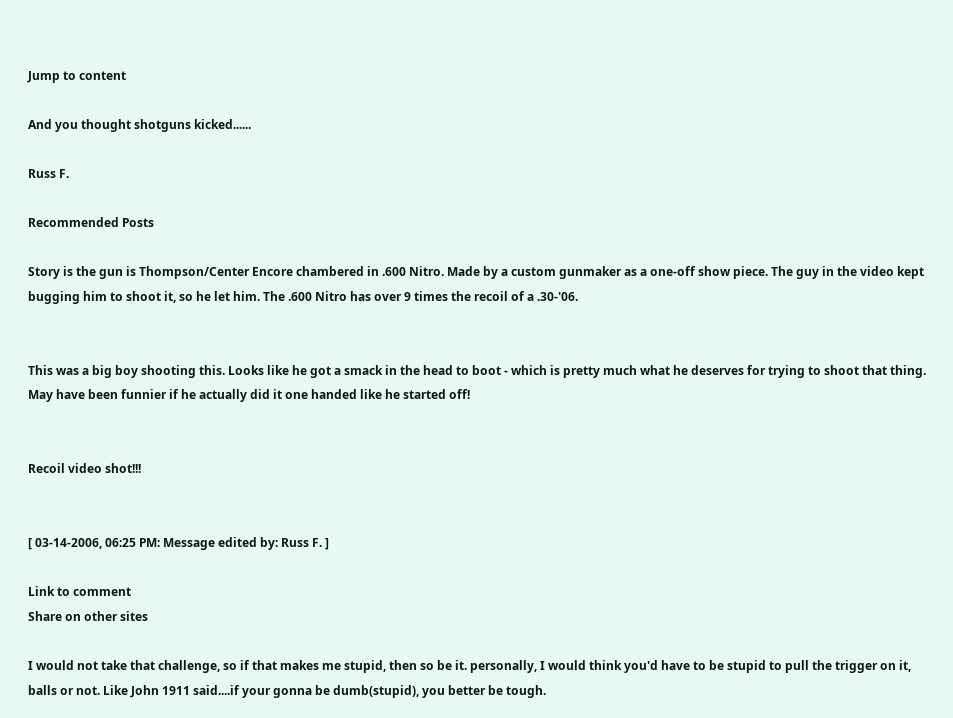Jump to content

And you thought shotguns kicked......

Russ F.

Recommended Posts

Story is the gun is Thompson/Center Encore chambered in .600 Nitro. Made by a custom gunmaker as a one-off show piece. The guy in the video kept bugging him to shoot it, so he let him. The .600 Nitro has over 9 times the recoil of a .30-'06.


This was a big boy shooting this. Looks like he got a smack in the head to boot - which is pretty much what he deserves for trying to shoot that thing. May have been funnier if he actually did it one handed like he started off!


Recoil video shot!!!


[ 03-14-2006, 06:25 PM: Message edited by: Russ F. ]

Link to comment
Share on other sites

I would not take that challenge, so if that makes me stupid, then so be it. personally, I would think you'd have to be stupid to pull the trigger on it, balls or not. Like John 1911 said....if your gonna be dumb(stupid), you better be tough.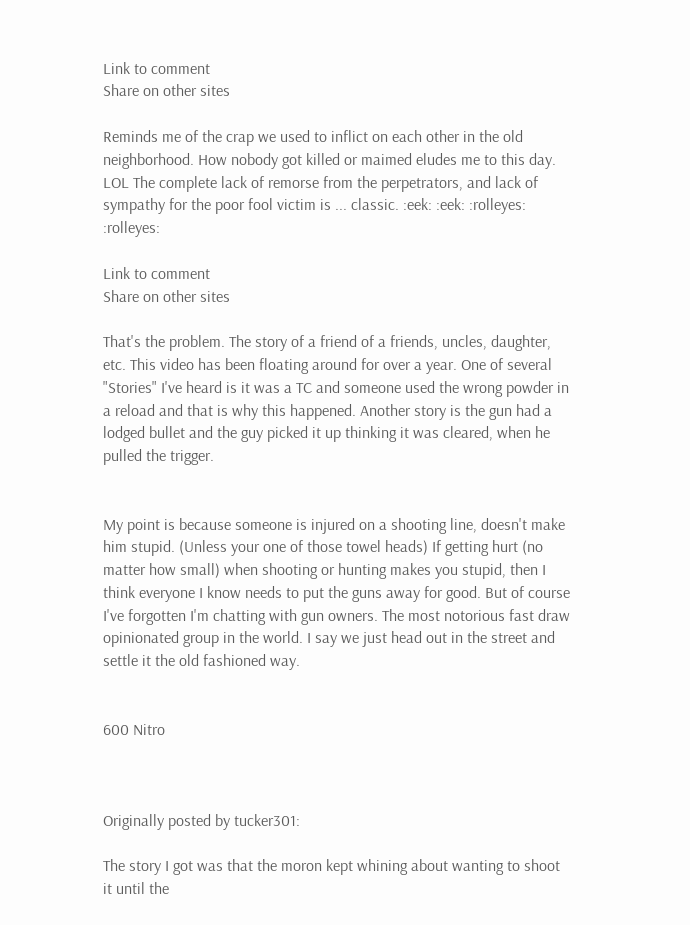Link to comment
Share on other sites

Reminds me of the crap we used to inflict on each other in the old neighborhood. How nobody got killed or maimed eludes me to this day. LOL The complete lack of remorse from the perpetrators, and lack of sympathy for the poor fool victim is ... classic. :eek: :eek: :rolleyes: :rolleyes:

Link to comment
Share on other sites

That's the problem. The story of a friend of a friends, uncles, daughter, etc. This video has been floating around for over a year. One of several "Stories" I've heard is it was a TC and someone used the wrong powder in a reload and that is why this happened. Another story is the gun had a lodged bullet and the guy picked it up thinking it was cleared, when he pulled the trigger.


My point is because someone is injured on a shooting line, doesn't make him stupid. (Unless your one of those towel heads) If getting hurt (no matter how small) when shooting or hunting makes you stupid, then I think everyone I know needs to put the guns away for good. But of course I've forgotten I'm chatting with gun owners. The most notorious fast draw opinionated group in the world. I say we just head out in the street and settle it the old fashioned way.


600 Nitro



Originally posted by tucker301:

The story I got was that the moron kept whining about wanting to shoot it until the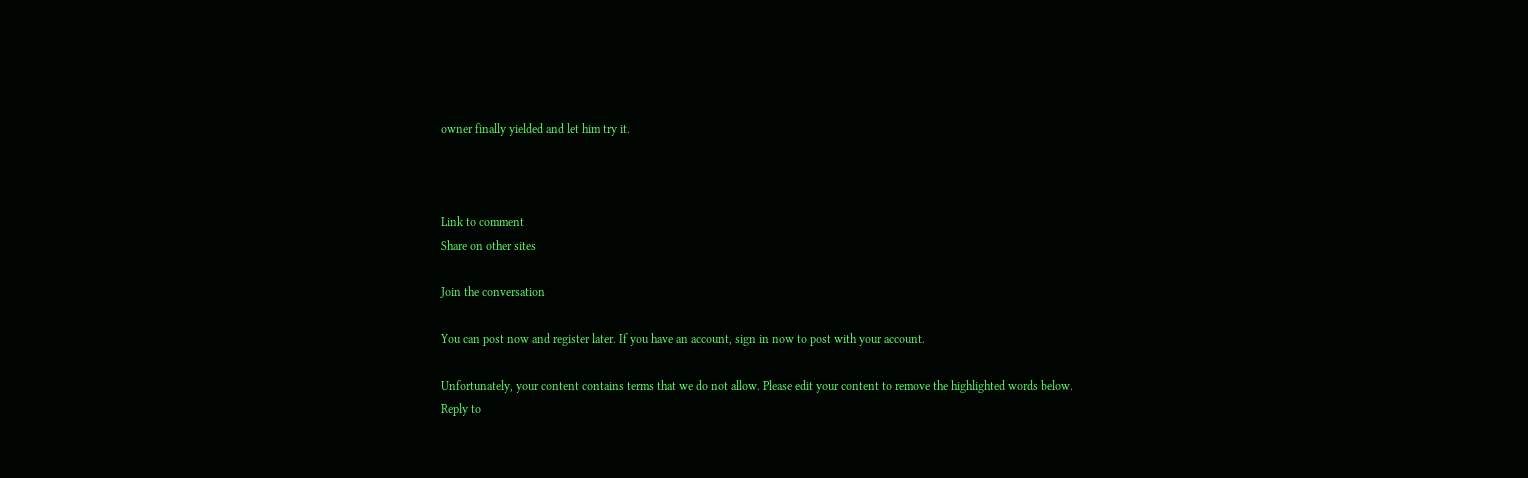owner finally yielded and let him try it.



Link to comment
Share on other sites

Join the conversation

You can post now and register later. If you have an account, sign in now to post with your account.

Unfortunately, your content contains terms that we do not allow. Please edit your content to remove the highlighted words below.
Reply to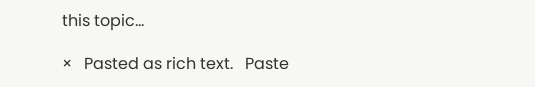this topic...

×   Pasted as rich text.   Paste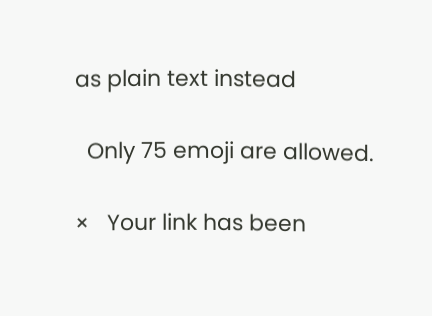as plain text instead

  Only 75 emoji are allowed.

×   Your link has been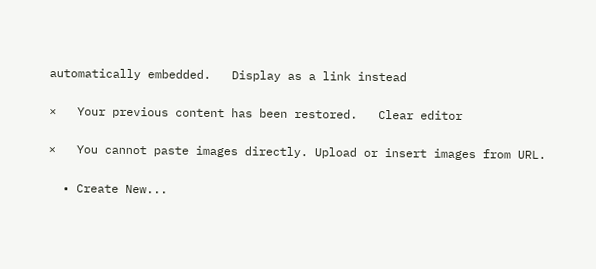automatically embedded.   Display as a link instead

×   Your previous content has been restored.   Clear editor

×   You cannot paste images directly. Upload or insert images from URL.

  • Create New...